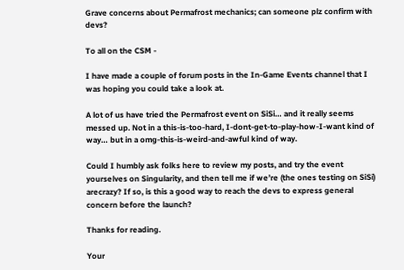Grave concerns about Permafrost mechanics; can someone plz confirm with devs?

To all on the CSM -

I have made a couple of forum posts in the In-Game Events channel that I was hoping you could take a look at.

A lot of us have tried the Permafrost event on SiSi… and it really seems messed up. Not in a this-is-too-hard, I-dont-get-to-play-how-I-want kind of way… but in a omg-this-is-weird-and-awful kind of way.

Could I humbly ask folks here to review my posts, and try the event yourselves on Singularity, and then tell me if we’re (the ones testing on SiSi) arecrazy? If so, is this a good way to reach the devs to express general concern before the launch?

Thanks for reading.

Your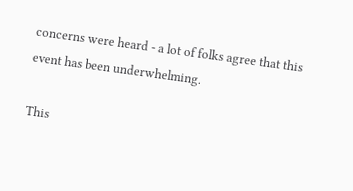concerns were heard - a lot of folks agree that this event has been underwhelming.

This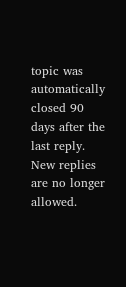topic was automatically closed 90 days after the last reply. New replies are no longer allowed.